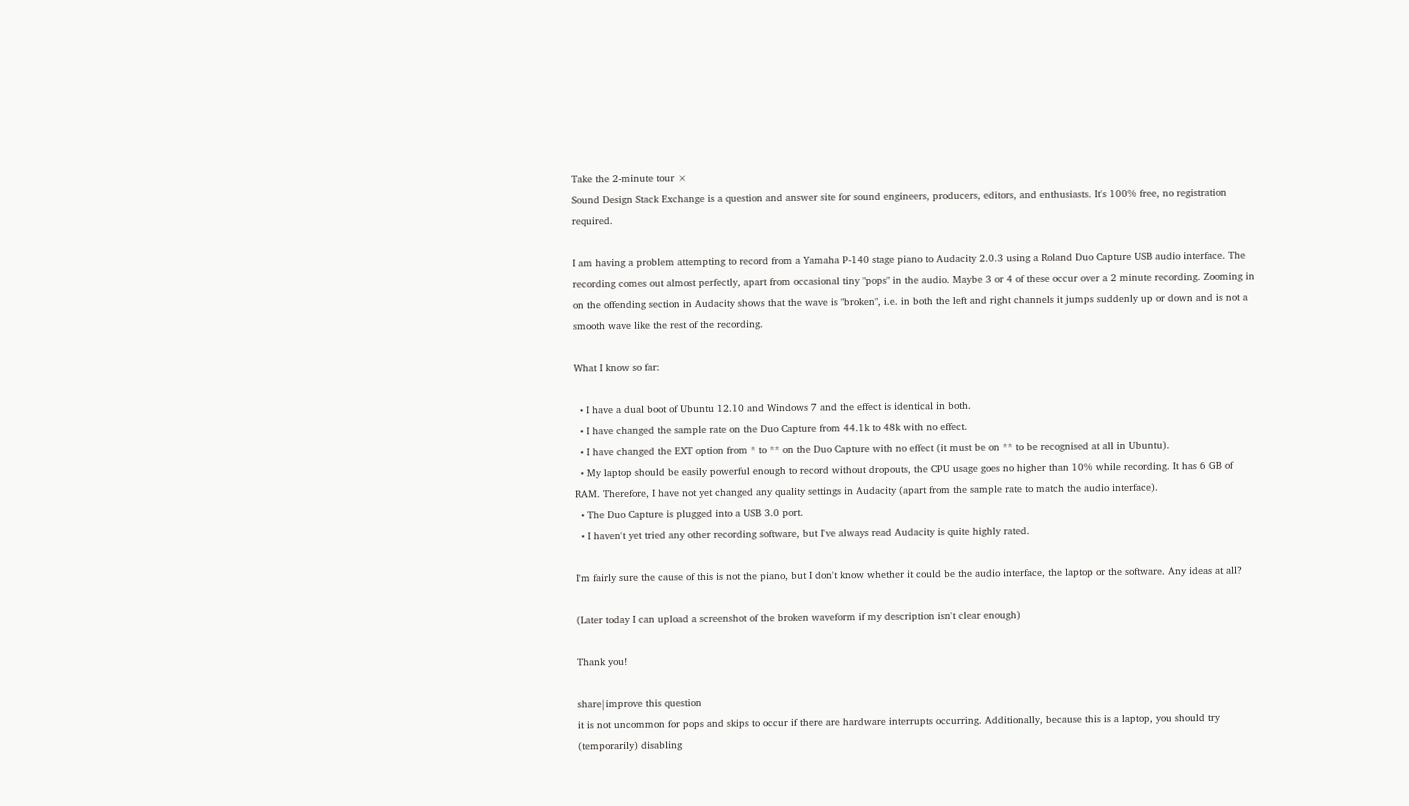Take the 2-minute tour ×
Sound Design Stack Exchange is a question and answer site for sound engineers, producers, editors, and enthusiasts. It's 100% free, no registration required.

I am having a problem attempting to record from a Yamaha P-140 stage piano to Audacity 2.0.3 using a Roland Duo Capture USB audio interface. The recording comes out almost perfectly, apart from occasional tiny "pops" in the audio. Maybe 3 or 4 of these occur over a 2 minute recording. Zooming in on the offending section in Audacity shows that the wave is "broken", i.e. in both the left and right channels it jumps suddenly up or down and is not a smooth wave like the rest of the recording.

What I know so far:

  • I have a dual boot of Ubuntu 12.10 and Windows 7 and the effect is identical in both.
  • I have changed the sample rate on the Duo Capture from 44.1k to 48k with no effect.
  • I have changed the EXT option from * to ** on the Duo Capture with no effect (it must be on ** to be recognised at all in Ubuntu).
  • My laptop should be easily powerful enough to record without dropouts, the CPU usage goes no higher than 10% while recording. It has 6 GB of RAM. Therefore, I have not yet changed any quality settings in Audacity (apart from the sample rate to match the audio interface).
  • The Duo Capture is plugged into a USB 3.0 port.
  • I haven't yet tried any other recording software, but I've always read Audacity is quite highly rated.

I'm fairly sure the cause of this is not the piano, but I don't know whether it could be the audio interface, the laptop or the software. Any ideas at all?

(Later today I can upload a screenshot of the broken waveform if my description isn't clear enough)

Thank you!

share|improve this question
it is not uncommon for pops and skips to occur if there are hardware interrupts occurring. Additionally, because this is a laptop, you should try (temporarily) disabling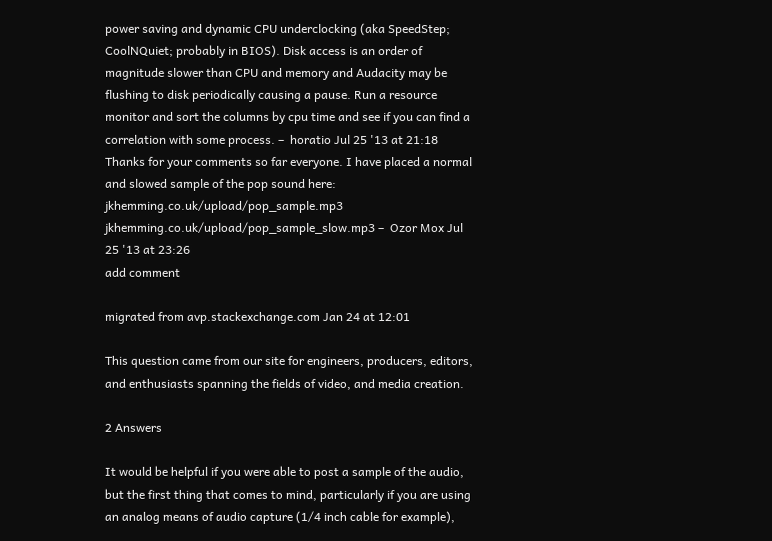power saving and dynamic CPU underclocking (aka SpeedStep; CoolNQuiet; probably in BIOS). Disk access is an order of magnitude slower than CPU and memory and Audacity may be flushing to disk periodically causing a pause. Run a resource monitor and sort the columns by cpu time and see if you can find a correlation with some process. –  horatio Jul 25 '13 at 21:18
Thanks for your comments so far everyone. I have placed a normal and slowed sample of the pop sound here: jkhemming.co.uk/upload/pop_sample.mp3 jkhemming.co.uk/upload/pop_sample_slow.mp3 –  Ozor Mox Jul 25 '13 at 23:26
add comment

migrated from avp.stackexchange.com Jan 24 at 12:01

This question came from our site for engineers, producers, editors, and enthusiasts spanning the fields of video, and media creation.

2 Answers

It would be helpful if you were able to post a sample of the audio, but the first thing that comes to mind, particularly if you are using an analog means of audio capture (1/4 inch cable for example),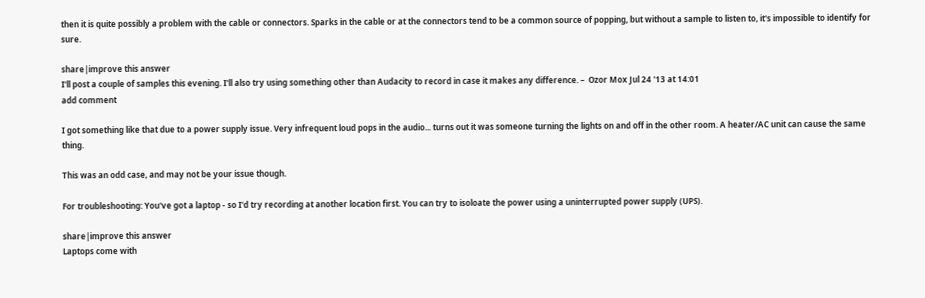then it is quite possibly a problem with the cable or connectors. Sparks in the cable or at the connectors tend to be a common source of popping, but without a sample to listen to, it's impossible to identify for sure.

share|improve this answer
I'll post a couple of samples this evening. I'll also try using something other than Audacity to record in case it makes any difference. –  Ozor Mox Jul 24 '13 at 14:01
add comment

I got something like that due to a power supply issue. Very infrequent loud pops in the audio... turns out it was someone turning the lights on and off in the other room. A heater/AC unit can cause the same thing.

This was an odd case, and may not be your issue though.

For troubleshooting: You've got a laptop - so I'd try recording at another location first. You can try to isoloate the power using a uninterrupted power supply (UPS).

share|improve this answer
Laptops come with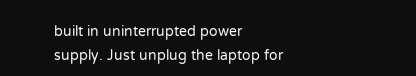built in uninterrupted power supply. Just unplug the laptop for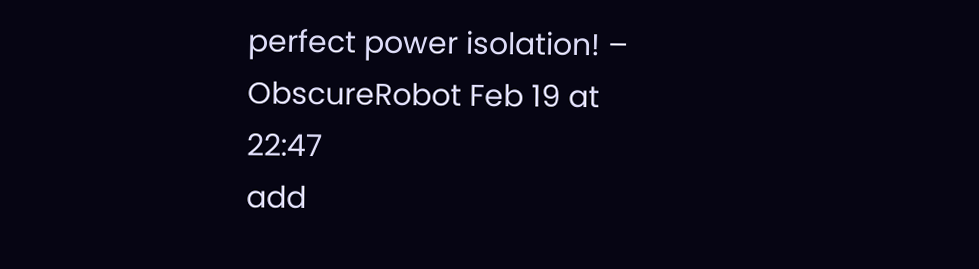perfect power isolation! –  ObscureRobot Feb 19 at 22:47
add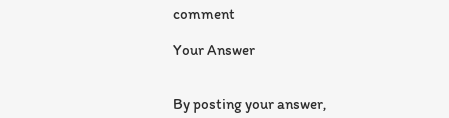comment

Your Answer


By posting your answer,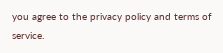you agree to the privacy policy and terms of service.